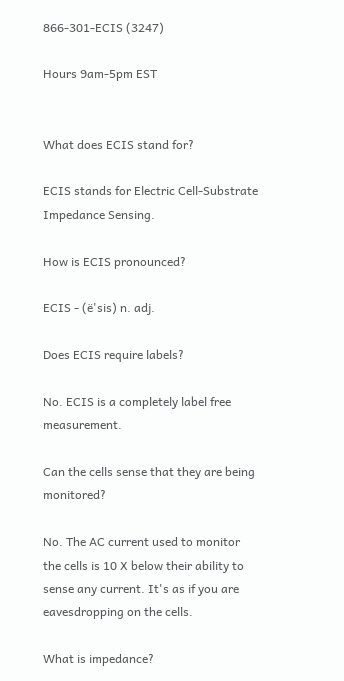866-301-ECIS (3247)

Hours 9am-5pm EST


What does ECIS stand for?

ECIS stands for Electric Cell-Substrate Impedance Sensing.

How is ECIS pronounced?

ECIS - (ë'sis) n. adj.

Does ECIS require labels?

No. ECIS is a completely label free measurement.

Can the cells sense that they are being monitored?

No. The AC current used to monitor the cells is 10 X below their ability to sense any current. It's as if you are eavesdropping on the cells.

What is impedance?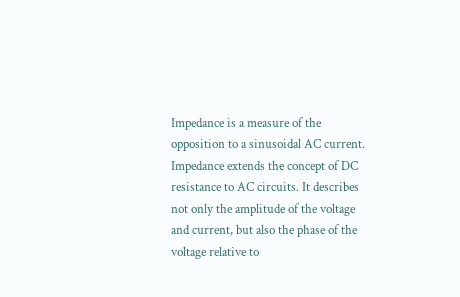Impedance is a measure of the opposition to a sinusoidal AC current. Impedance extends the concept of DC resistance to AC circuits. It describes not only the amplitude of the voltage and current, but also the phase of the voltage relative to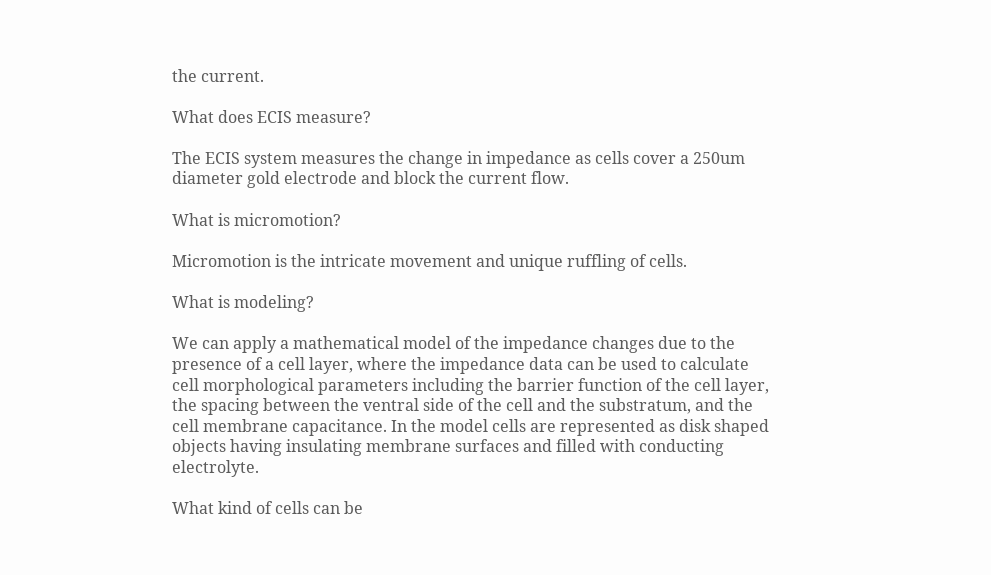the current.

What does ECIS measure?

The ECIS system measures the change in impedance as cells cover a 250um diameter gold electrode and block the current flow.

What is micromotion?

Micromotion is the intricate movement and unique ruffling of cells.

What is modeling?

We can apply a mathematical model of the impedance changes due to the presence of a cell layer, where the impedance data can be used to calculate cell morphological parameters including the barrier function of the cell layer, the spacing between the ventral side of the cell and the substratum, and the cell membrane capacitance. In the model cells are represented as disk shaped objects having insulating membrane surfaces and filled with conducting electrolyte.

What kind of cells can be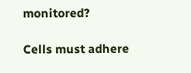monitored?

Cells must adhere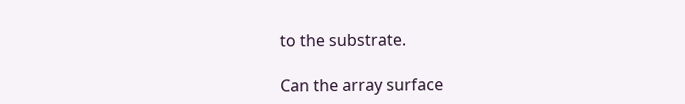to the substrate.

Can the array surface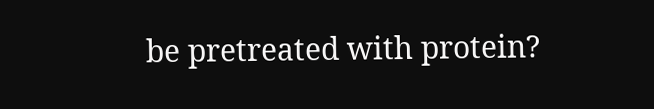be pretreated with protein?